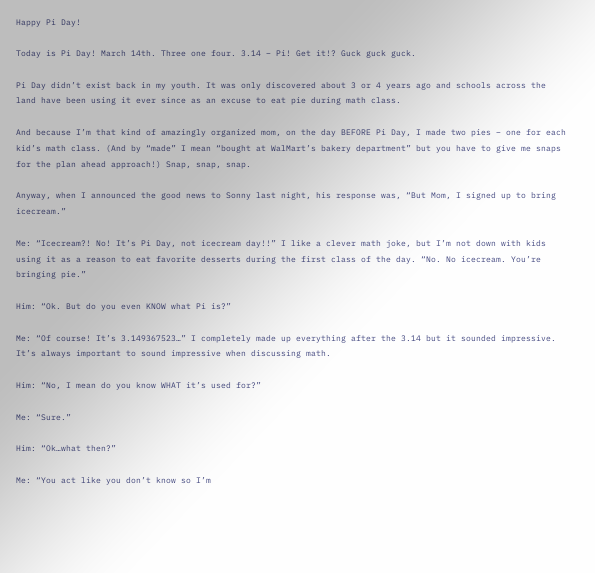Happy Pi Day!

Today is Pi Day! March 14th. Three one four. 3.14 – Pi! Get it!? Guck guck guck.

Pi Day didn’t exist back in my youth. It was only discovered about 3 or 4 years ago and schools across the land have been using it ever since as an excuse to eat pie during math class.

And because I’m that kind of amazingly organized mom, on the day BEFORE Pi Day, I made two pies – one for each kid’s math class. (And by “made” I mean “bought at WalMart’s bakery department” but you have to give me snaps for the plan ahead approach!) Snap, snap, snap.

Anyway, when I announced the good news to Sonny last night, his response was, “But Mom, I signed up to bring icecream.”

Me: “Icecream?! No! It’s Pi Day, not icecream day!!” I like a clever math joke, but I’m not down with kids using it as a reason to eat favorite desserts during the first class of the day. “No. No icecream. You’re bringing pie.”

Him: “Ok. But do you even KNOW what Pi is?”

Me: “Of course! It’s 3.149367523…” I completely made up everything after the 3.14 but it sounded impressive. It’s always important to sound impressive when discussing math.

Him: “No, I mean do you know WHAT it’s used for?”

Me: “Sure.”

Him: “Ok…what then?”

Me: “You act like you don’t know so I’m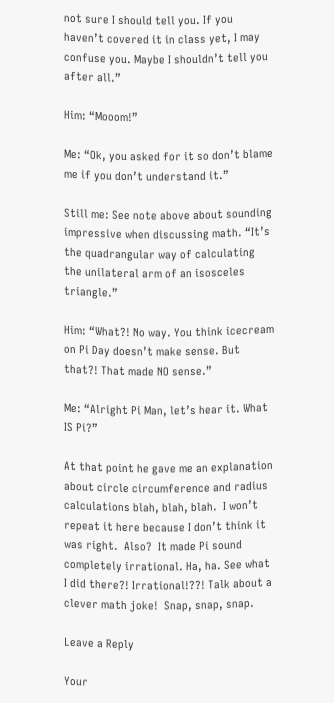not sure I should tell you. If you haven’t covered it in class yet, I may confuse you. Maybe I shouldn’t tell you after all.”

Him: “Mooom!”

Me: “Ok, you asked for it so don’t blame me if you don’t understand it.”

Still me: See note above about sounding impressive when discussing math. “It’s the quadrangular way of calculating the unilateral arm of an isosceles triangle.”

Him: “What?! No way. You think icecream on Pi Day doesn’t make sense. But that?! That made NO sense.”

Me: “Alright Pi Man, let’s hear it. What IS Pi?”

At that point he gave me an explanation about circle circumference and radius calculations blah, blah, blah.  I won’t repeat it here because I don’t think it was right.  Also?  It made Pi sound completely irrational. Ha, ha. See what I did there?! Irrational!??! Talk about a clever math joke!  Snap, snap, snap.

Leave a Reply

Your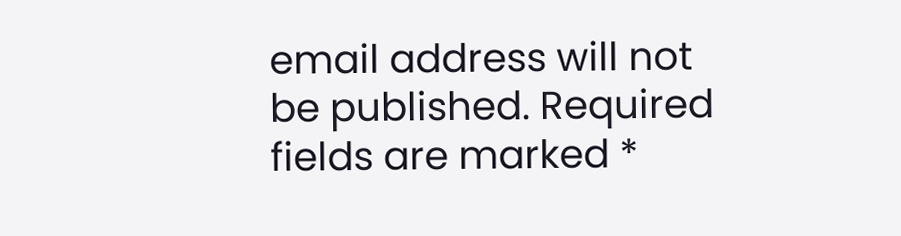email address will not be published. Required fields are marked *